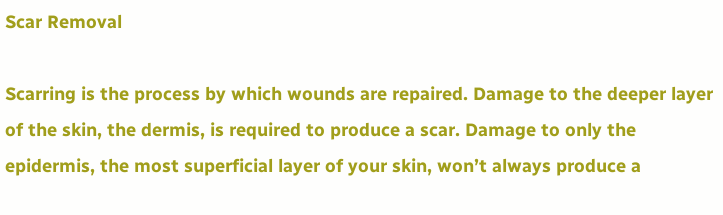Scar Removal

Scarring is the process by which wounds are repaired. Damage to the deeper layer of the skin, the dermis, is required to produce a scar. Damage to only the epidermis, the most superficial layer of your skin, won’t always produce a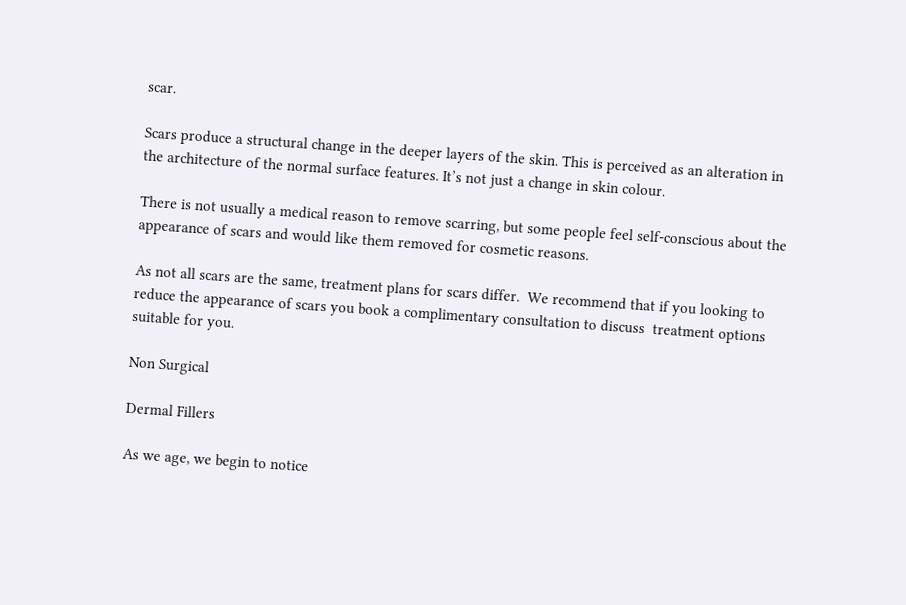scar.

Scars produce a structural change in the deeper layers of the skin. This is perceived as an alteration in the architecture of the normal surface features. It’s not just a change in skin colour.

There is not usually a medical reason to remove scarring, but some people feel self-conscious about the appearance of scars and would like them removed for cosmetic reasons.

As not all scars are the same, treatment plans for scars differ.  We recommend that if you looking to reduce the appearance of scars you book a complimentary consultation to discuss  treatment options suitable for you.

Non Surgical

Dermal Fillers

As we age, we begin to notice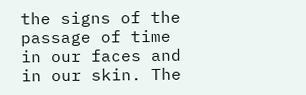the signs of the passage of time in our faces and in our skin. The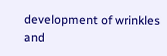development of wrinkles and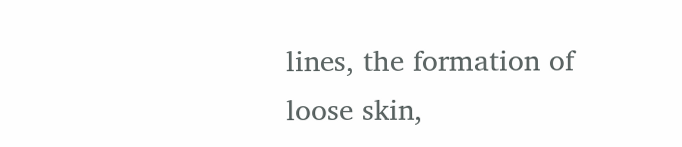lines, the formation of loose skin,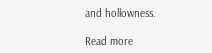and hollowness.

Read more